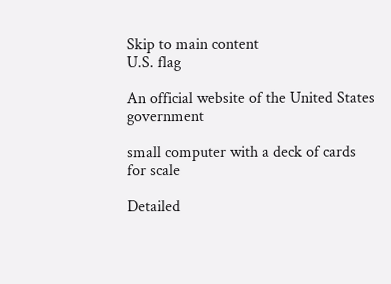Skip to main content
U.S. flag

An official website of the United States government

small computer with a deck of cards for scale

Detailed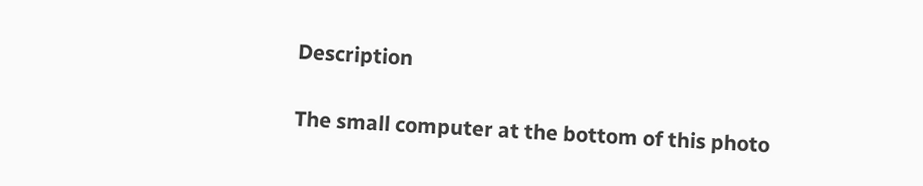Description

The small computer at the bottom of this photo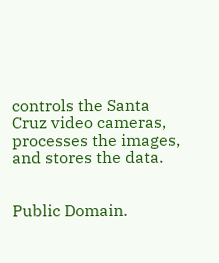controls the Santa Cruz video cameras, processes the images, and stores the data.


Public Domain.